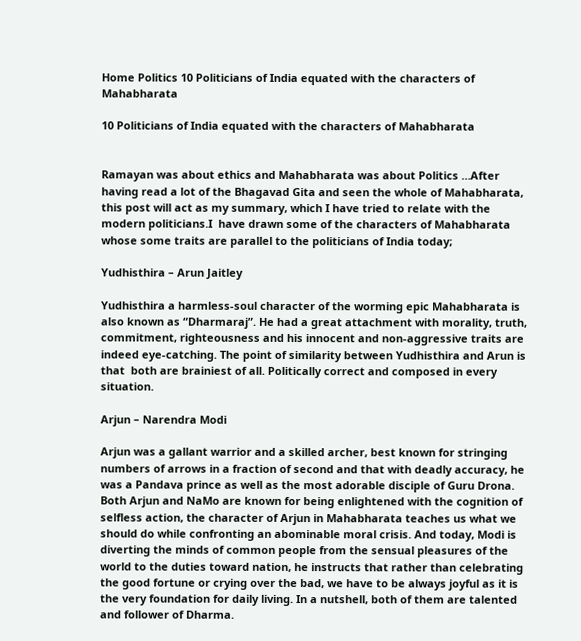Home Politics 10 Politicians of India equated with the characters of Mahabharata

10 Politicians of India equated with the characters of Mahabharata


Ramayan was about ethics and Mahabharata was about Politics …After having read a lot of the Bhagavad Gita and seen the whole of Mahabharata, this post will act as my summary, which I have tried to relate with the modern politicians.I  have drawn some of the characters of Mahabharata whose some traits are parallel to the politicians of India today;

Yudhisthira – Arun Jaitley

Yudhisthira a harmless-soul character of the worming epic Mahabharata is also known as “Dharmaraj”. He had a great attachment with morality, truth, commitment, righteousness and his innocent and non-aggressive traits are indeed eye-catching. The point of similarity between Yudhisthira and Arun is that  both are brainiest of all. Politically correct and composed in every situation.

Arjun – Narendra Modi

Arjun was a gallant warrior and a skilled archer, best known for stringing numbers of arrows in a fraction of second and that with deadly accuracy, he was a Pandava prince as well as the most adorable disciple of Guru Drona. Both Arjun and NaMo are known for being enlightened with the cognition of selfless action, the character of Arjun in Mahabharata teaches us what we should do while confronting an abominable moral crisis. And today, Modi is diverting the minds of common people from the sensual pleasures of the world to the duties toward nation, he instructs that rather than celebrating the good fortune or crying over the bad, we have to be always joyful as it is the very foundation for daily living. In a nutshell, both of them are talented and follower of Dharma.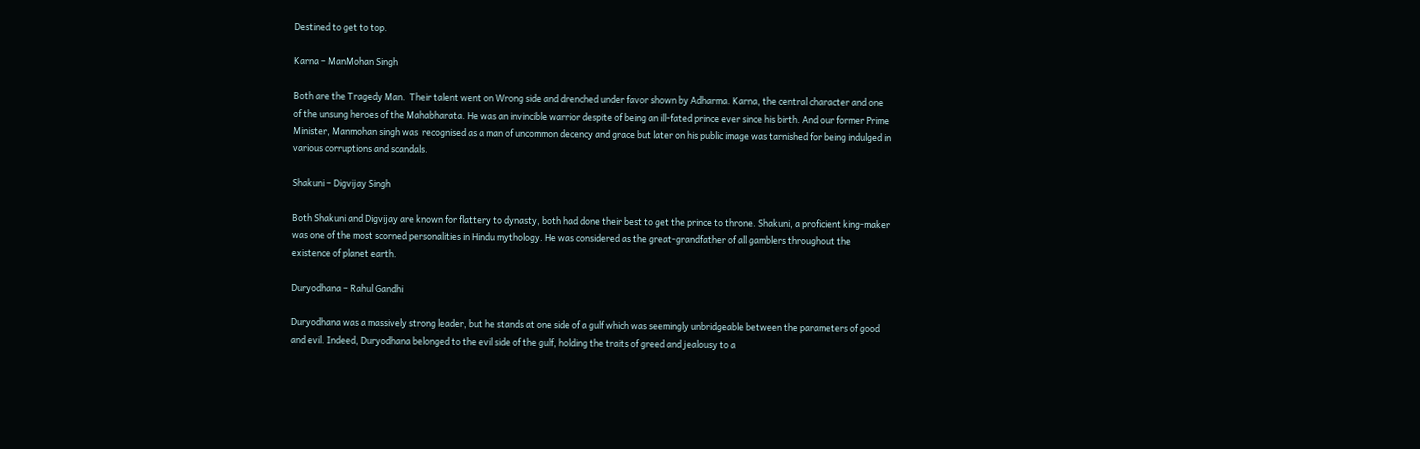Destined to get to top.

Karna – ManMohan Singh

Both are the Tragedy Man.  Their talent went on Wrong side and drenched under favor shown by Adharma. Karna, the central character and one of the unsung heroes of the Mahabharata. He was an invincible warrior despite of being an ill-fated prince ever since his birth. And our former Prime Minister, Manmohan singh was  recognised as a man of uncommon decency and grace but later on his public image was tarnished for being indulged in various corruptions and scandals.

Shakuni – Digvijay Singh

Both Shakuni and Digvijay are known for flattery to dynasty, both had done their best to get the prince to throne. Shakuni, a proficient king-maker was one of the most scorned personalities in Hindu mythology. He was considered as the great-grandfather of all gamblers throughout the existence of planet earth.

Duryodhana – Rahul Gandhi

Duryodhana was a massively strong leader, but he stands at one side of a gulf which was seemingly unbridgeable between the parameters of good and evil. Indeed, Duryodhana belonged to the evil side of the gulf, holding the traits of greed and jealousy to a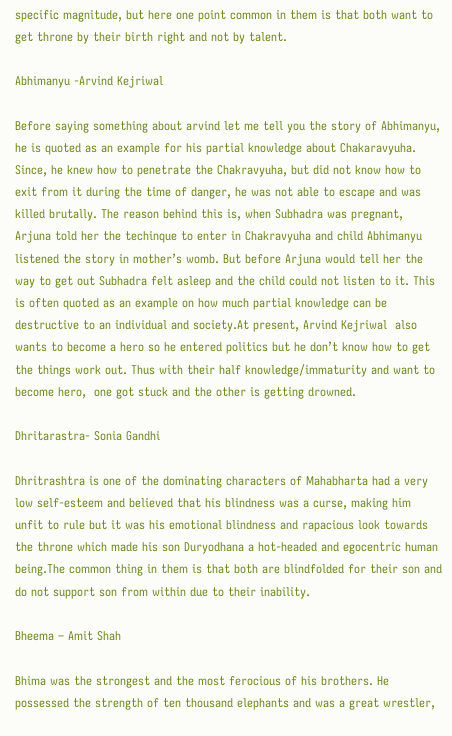specific magnitude, but here one point common in them is that both want to get throne by their birth right and not by talent.

Abhimanyu -Arvind Kejriwal

Before saying something about arvind let me tell you the story of Abhimanyu, he is quoted as an example for his partial knowledge about Chakaravyuha. Since, he knew how to penetrate the Chakravyuha, but did not know how to exit from it during the time of danger, he was not able to escape and was killed brutally. The reason behind this is, when Subhadra was pregnant, Arjuna told her the techinque to enter in Chakravyuha and child Abhimanyu listened the story in mother’s womb. But before Arjuna would tell her the way to get out Subhadra felt asleep and the child could not listen to it. This is often quoted as an example on how much partial knowledge can be destructive to an individual and society.At present, Arvind Kejriwal  also wants to become a hero so he entered politics but he don’t know how to get the things work out. Thus with their half knowledge/immaturity and want to become hero,  one got stuck and the other is getting drowned.

Dhritarastra- Sonia Gandhi

Dhritrashtra is one of the dominating characters of Mahabharta had a very low self-esteem and believed that his blindness was a curse, making him unfit to rule but it was his emotional blindness and rapacious look towards the throne which made his son Duryodhana a hot-headed and egocentric human being.The common thing in them is that both are blindfolded for their son and do not support son from within due to their inability.

Bheema – Amit Shah

Bhima was the strongest and the most ferocious of his brothers. He possessed the strength of ten thousand elephants and was a great wrestler,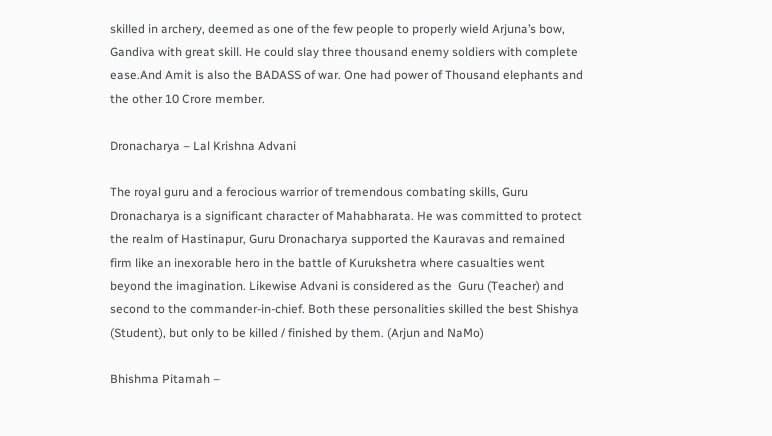skilled in archery, deemed as one of the few people to properly wield Arjuna’s bow, Gandiva with great skill. He could slay three thousand enemy soldiers with complete ease.And Amit is also the BADASS of war. One had power of Thousand elephants and the other 10 Crore member.

Dronacharya – Lal Krishna Advani

The royal guru and a ferocious warrior of tremendous combating skills, Guru Dronacharya is a significant character of Mahabharata. He was committed to protect the realm of Hastinapur, Guru Dronacharya supported the Kauravas and remained firm like an inexorable hero in the battle of Kurukshetra where casualties went beyond the imagination. Likewise Advani is considered as the  Guru (Teacher) and second to the commander-in-chief. Both these personalities skilled the best Shishya (Student), but only to be killed / finished by them. (Arjun and NaMo)

Bhishma Pitamah –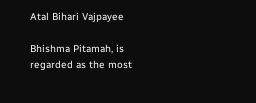Atal Bihari Vajpayee

Bhishma Pitamah, is regarded as the most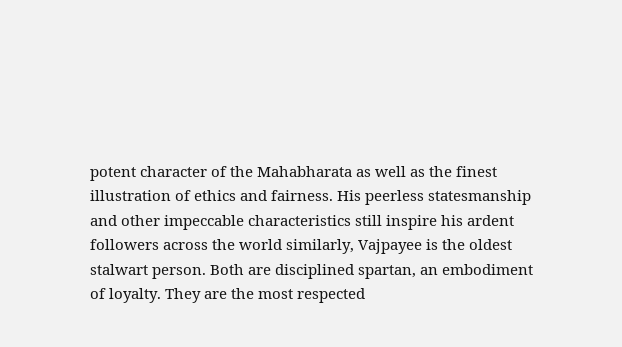potent character of the Mahabharata as well as the finest illustration of ethics and fairness. His peerless statesmanship and other impeccable characteristics still inspire his ardent followers across the world similarly, Vajpayee is the oldest stalwart person. Both are disciplined spartan, an embodiment of loyalty. They are the most respected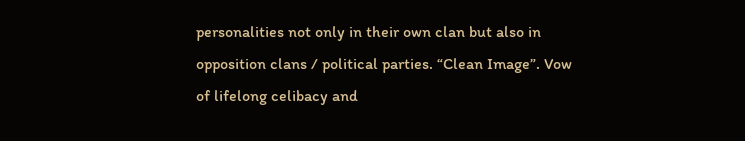personalities not only in their own clan but also in opposition clans / political parties. “Clean Image”. Vow of lifelong celibacy and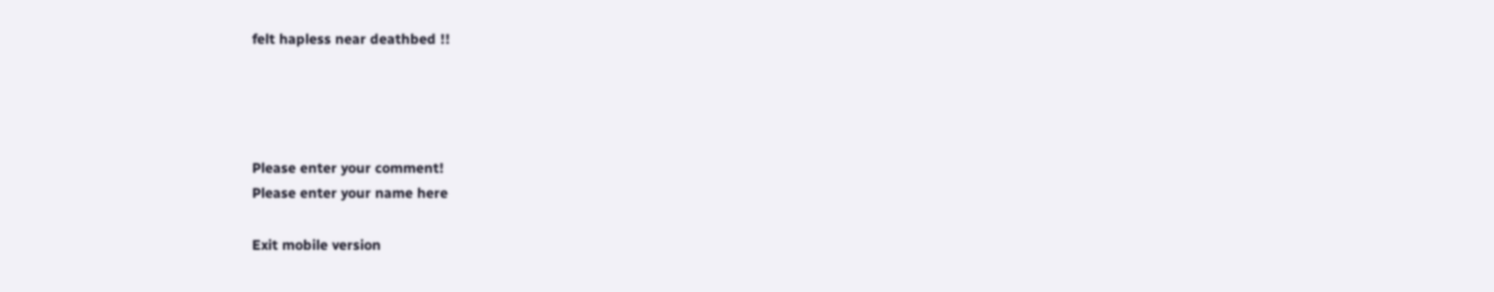felt hapless near deathbed !!




Please enter your comment!
Please enter your name here

Exit mobile version